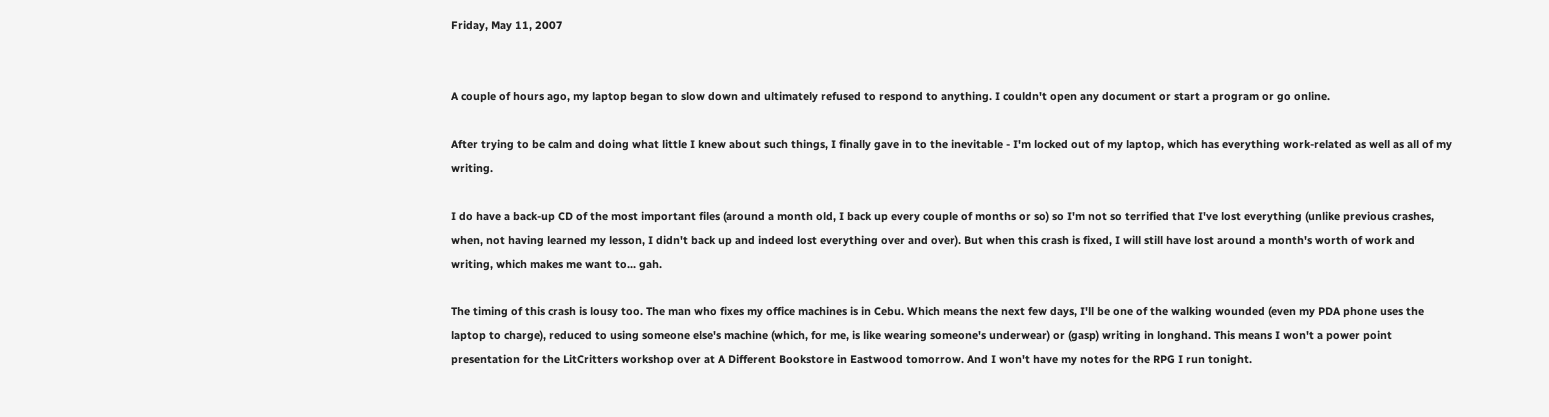Friday, May 11, 2007


A couple of hours ago, my laptop began to slow down and ultimately refused to respond to anything. I couldn't open any document or start a program or go online.

After trying to be calm and doing what little I knew about such things, I finally gave in to the inevitable - I'm locked out of my laptop, which has everything work-related as well as all of my writing.

I do have a back-up CD of the most important files (around a month old, I back up every couple of months or so) so I'm not so terrified that I've lost everything (unlike previous crashes, when, not having learned my lesson, I didn't back up and indeed lost everything over and over). But when this crash is fixed, I will still have lost around a month's worth of work and writing, which makes me want to... gah.

The timing of this crash is lousy too. The man who fixes my office machines is in Cebu. Which means the next few days, I'll be one of the walking wounded (even my PDA phone uses the laptop to charge), reduced to using someone else's machine (which, for me, is like wearing someone's underwear) or (gasp) writing in longhand. This means I won't a power point presentation for the LitCritters workshop over at A Different Bookstore in Eastwood tomorrow. And I won't have my notes for the RPG I run tonight.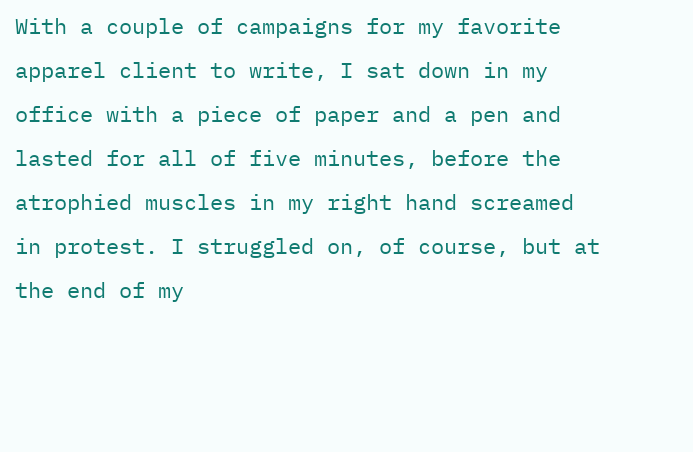With a couple of campaigns for my favorite apparel client to write, I sat down in my office with a piece of paper and a pen and lasted for all of five minutes, before the atrophied muscles in my right hand screamed in protest. I struggled on, of course, but at the end of my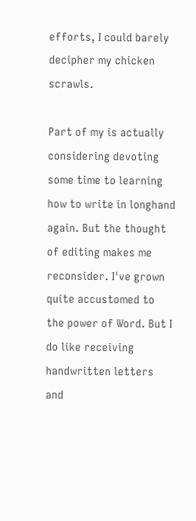efforts, I could barely decipher my chicken scrawls.

Part of my is actually considering devoting some time to learning how to write in longhand again. But the thought of editing makes me reconsider. I've grown quite accustomed to the power of Word. But I do like receiving handwritten letters and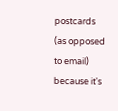postcards (as opposed to email) because it's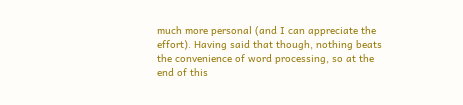much more personal (and I can appreciate the effort). Having said that though, nothing beats the convenience of word processing, so at the end of this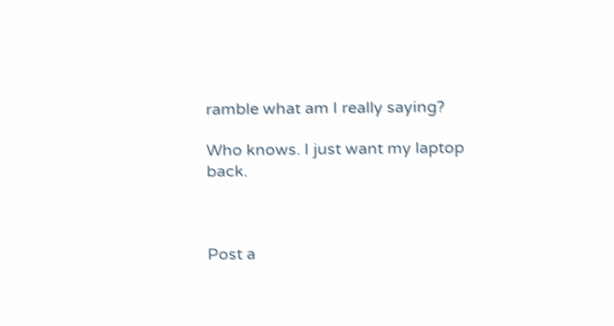ramble what am I really saying?

Who knows. I just want my laptop back.



Post a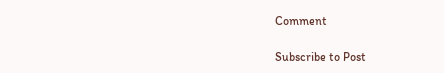Comment

Subscribe to Post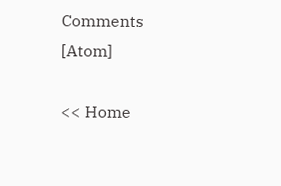Comments [Atom]

<< Home